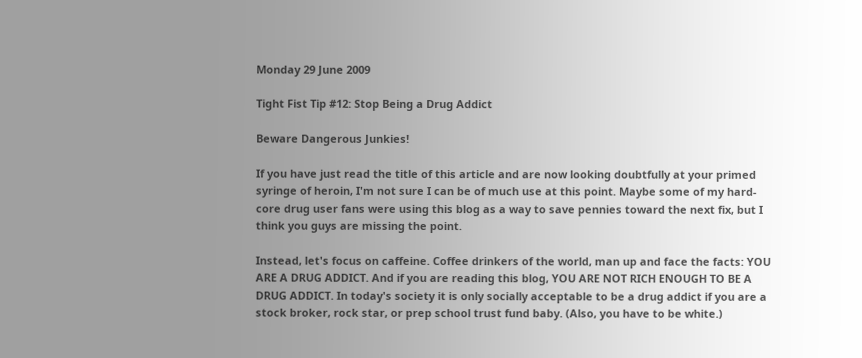Monday 29 June 2009

Tight Fist Tip #12: Stop Being a Drug Addict

Beware Dangerous Junkies!

If you have just read the title of this article and are now looking doubtfully at your primed syringe of heroin, I'm not sure I can be of much use at this point. Maybe some of my hard-core drug user fans were using this blog as a way to save pennies toward the next fix, but I think you guys are missing the point.

Instead, let's focus on caffeine. Coffee drinkers of the world, man up and face the facts: YOU ARE A DRUG ADDICT. And if you are reading this blog, YOU ARE NOT RICH ENOUGH TO BE A DRUG ADDICT. In today's society it is only socially acceptable to be a drug addict if you are a stock broker, rock star, or prep school trust fund baby. (Also, you have to be white.)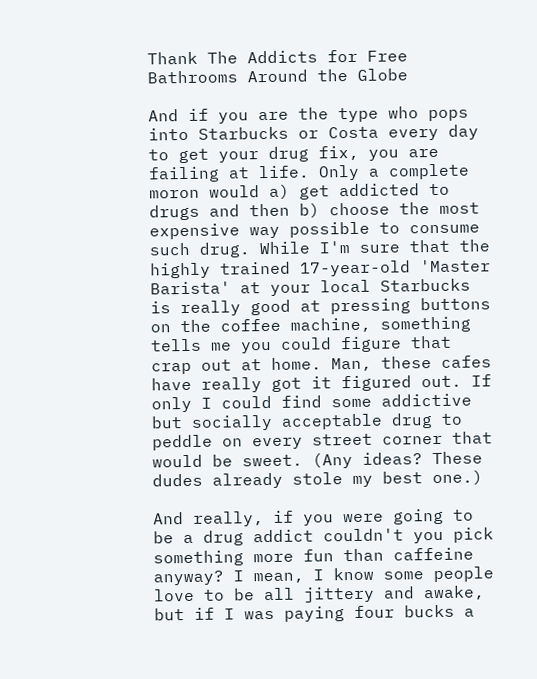Thank The Addicts for Free
Bathrooms Around the Globe

And if you are the type who pops into Starbucks or Costa every day to get your drug fix, you are failing at life. Only a complete moron would a) get addicted to drugs and then b) choose the most expensive way possible to consume such drug. While I'm sure that the highly trained 17-year-old 'Master Barista' at your local Starbucks is really good at pressing buttons on the coffee machine, something tells me you could figure that crap out at home. Man, these cafes have really got it figured out. If only I could find some addictive but socially acceptable drug to peddle on every street corner that would be sweet. (Any ideas? These dudes already stole my best one.)

And really, if you were going to be a drug addict couldn't you pick something more fun than caffeine anyway? I mean, I know some people love to be all jittery and awake, but if I was paying four bucks a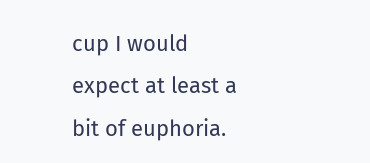cup I would expect at least a bit of euphoria.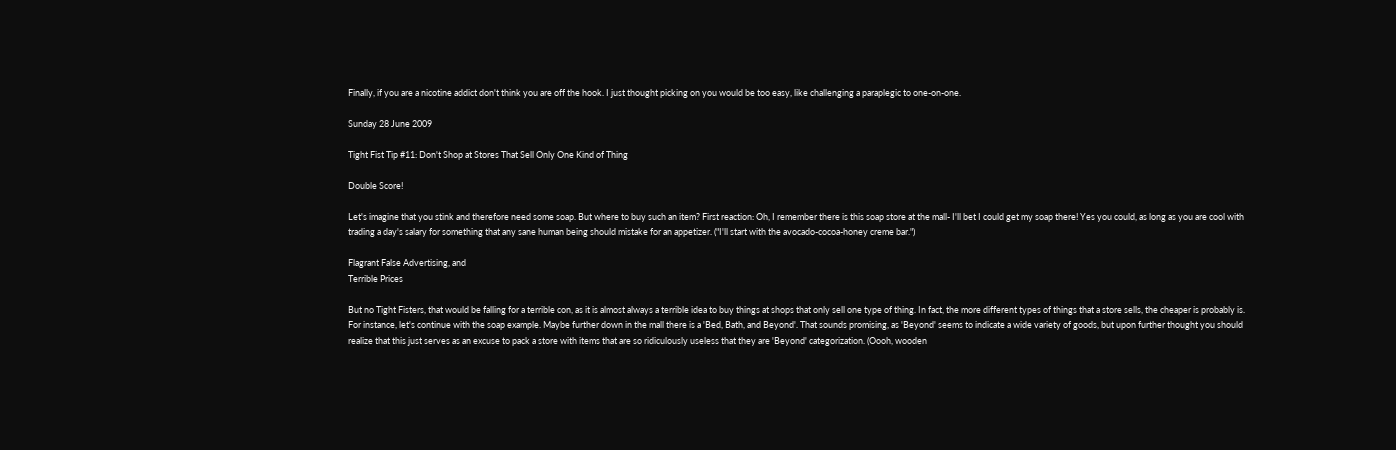Finally, if you are a nicotine addict don't think you are off the hook. I just thought picking on you would be too easy, like challenging a paraplegic to one-on-one.

Sunday 28 June 2009

Tight Fist Tip #11: Don't Shop at Stores That Sell Only One Kind of Thing

Double Score!

Let's imagine that you stink and therefore need some soap. But where to buy such an item? First reaction: Oh, I remember there is this soap store at the mall- I'll bet I could get my soap there! Yes you could, as long as you are cool with trading a day's salary for something that any sane human being should mistake for an appetizer. ("I'll start with the avocado-cocoa-honey creme bar.")

Flagrant False Advertising, and
Terrible Prices

But no Tight Fisters, that would be falling for a terrible con, as it is almost always a terrible idea to buy things at shops that only sell one type of thing. In fact, the more different types of things that a store sells, the cheaper is probably is. For instance, let's continue with the soap example. Maybe further down in the mall there is a 'Bed, Bath, and Beyond'. That sounds promising, as 'Beyond' seems to indicate a wide variety of goods, but upon further thought you should realize that this just serves as an excuse to pack a store with items that are so ridiculously useless that they are 'Beyond' categorization. (Oooh, wooden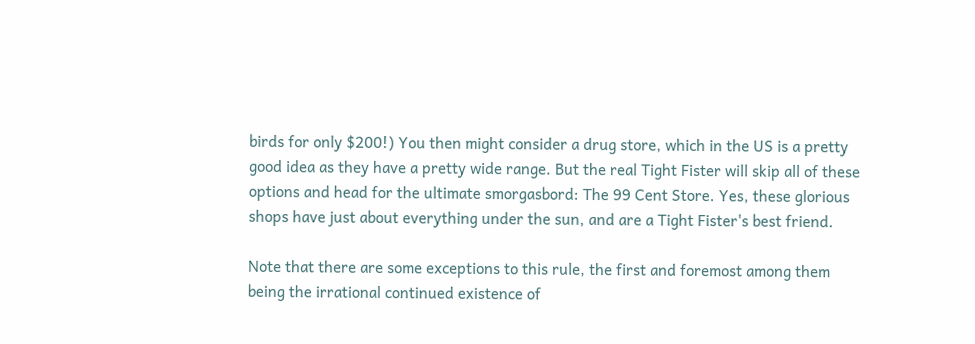birds for only $200!) You then might consider a drug store, which in the US is a pretty good idea as they have a pretty wide range. But the real Tight Fister will skip all of these options and head for the ultimate smorgasbord: The 99 Cent Store. Yes, these glorious shops have just about everything under the sun, and are a Tight Fister's best friend.

Note that there are some exceptions to this rule, the first and foremost among them being the irrational continued existence of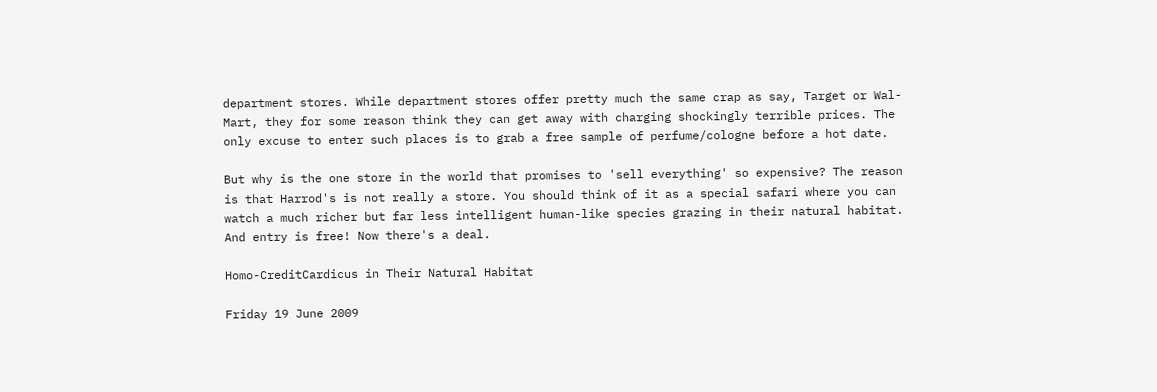department stores. While department stores offer pretty much the same crap as say, Target or Wal-Mart, they for some reason think they can get away with charging shockingly terrible prices. The only excuse to enter such places is to grab a free sample of perfume/cologne before a hot date.

But why is the one store in the world that promises to 'sell everything' so expensive? The reason is that Harrod's is not really a store. You should think of it as a special safari where you can watch a much richer but far less intelligent human-like species grazing in their natural habitat. And entry is free! Now there's a deal.

Homo-CreditCardicus in Their Natural Habitat

Friday 19 June 2009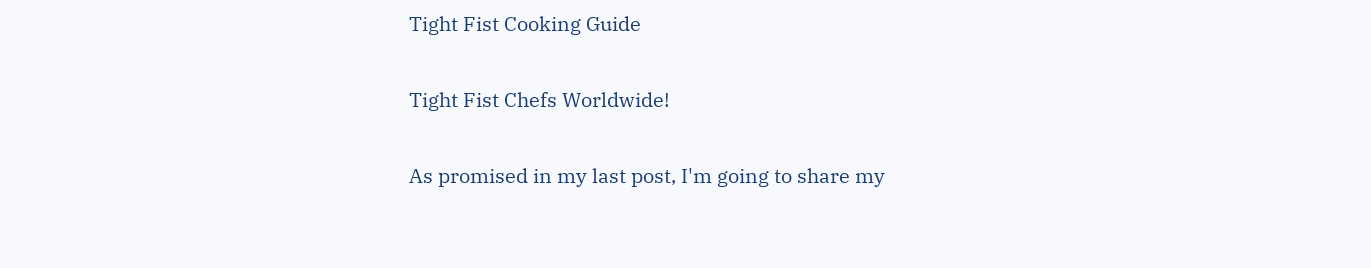Tight Fist Cooking Guide

Tight Fist Chefs Worldwide!

As promised in my last post, I'm going to share my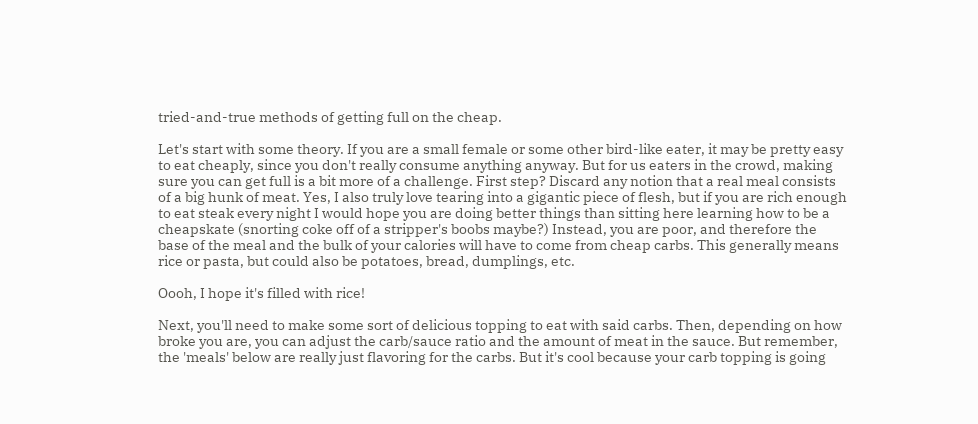tried-and-true methods of getting full on the cheap.

Let's start with some theory. If you are a small female or some other bird-like eater, it may be pretty easy to eat cheaply, since you don't really consume anything anyway. But for us eaters in the crowd, making sure you can get full is a bit more of a challenge. First step? Discard any notion that a real meal consists of a big hunk of meat. Yes, I also truly love tearing into a gigantic piece of flesh, but if you are rich enough to eat steak every night I would hope you are doing better things than sitting here learning how to be a cheapskate (snorting coke off of a stripper's boobs maybe?) Instead, you are poor, and therefore the base of the meal and the bulk of your calories will have to come from cheap carbs. This generally means rice or pasta, but could also be potatoes, bread, dumplings, etc.

Oooh, I hope it's filled with rice!

Next, you'll need to make some sort of delicious topping to eat with said carbs. Then, depending on how broke you are, you can adjust the carb/sauce ratio and the amount of meat in the sauce. But remember, the 'meals' below are really just flavoring for the carbs. But it's cool because your carb topping is going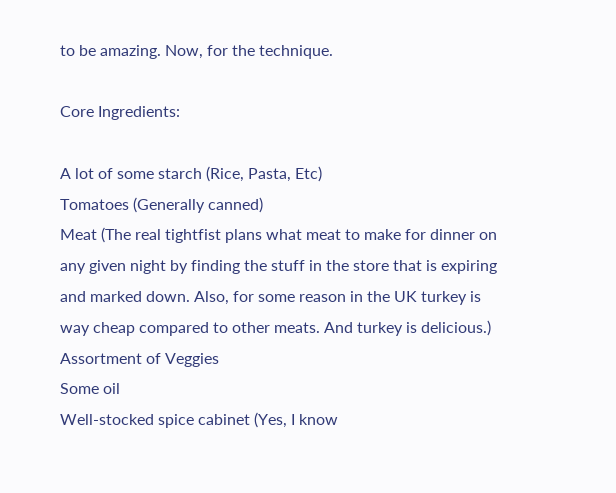to be amazing. Now, for the technique.

Core Ingredients:

A lot of some starch (Rice, Pasta, Etc)
Tomatoes (Generally canned)
Meat (The real tightfist plans what meat to make for dinner on any given night by finding the stuff in the store that is expiring and marked down. Also, for some reason in the UK turkey is way cheap compared to other meats. And turkey is delicious.)
Assortment of Veggies
Some oil
Well-stocked spice cabinet (Yes, I know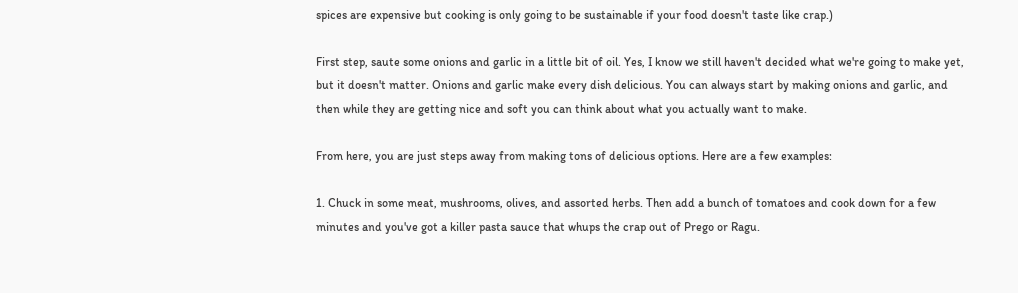spices are expensive but cooking is only going to be sustainable if your food doesn't taste like crap.)

First step, saute some onions and garlic in a little bit of oil. Yes, I know we still haven't decided what we're going to make yet, but it doesn't matter. Onions and garlic make every dish delicious. You can always start by making onions and garlic, and then while they are getting nice and soft you can think about what you actually want to make.

From here, you are just steps away from making tons of delicious options. Here are a few examples:

1. Chuck in some meat, mushrooms, olives, and assorted herbs. Then add a bunch of tomatoes and cook down for a few minutes and you've got a killer pasta sauce that whups the crap out of Prego or Ragu.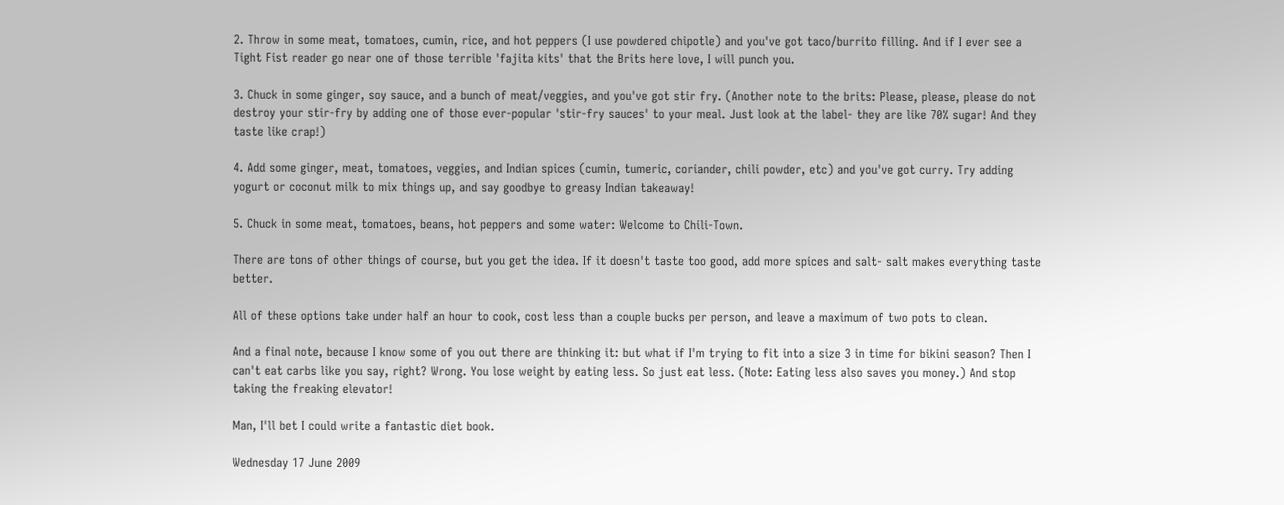2. Throw in some meat, tomatoes, cumin, rice, and hot peppers (I use powdered chipotle) and you've got taco/burrito filling. And if I ever see a Tight Fist reader go near one of those terrible 'fajita kits' that the Brits here love, I will punch you.

3. Chuck in some ginger, soy sauce, and a bunch of meat/veggies, and you've got stir fry. (Another note to the brits: Please, please, please do not destroy your stir-fry by adding one of those ever-popular 'stir-fry sauces' to your meal. Just look at the label- they are like 70% sugar! And they taste like crap!)

4. Add some ginger, meat, tomatoes, veggies, and Indian spices (cumin, tumeric, coriander, chili powder, etc) and you've got curry. Try adding yogurt or coconut milk to mix things up, and say goodbye to greasy Indian takeaway!

5. Chuck in some meat, tomatoes, beans, hot peppers and some water: Welcome to Chili-Town.

There are tons of other things of course, but you get the idea. If it doesn't taste too good, add more spices and salt- salt makes everything taste better.

All of these options take under half an hour to cook, cost less than a couple bucks per person, and leave a maximum of two pots to clean.

And a final note, because I know some of you out there are thinking it: but what if I'm trying to fit into a size 3 in time for bikini season? Then I can't eat carbs like you say, right? Wrong. You lose weight by eating less. So just eat less. (Note: Eating less also saves you money.) And stop taking the freaking elevator!

Man, I'll bet I could write a fantastic diet book.

Wednesday 17 June 2009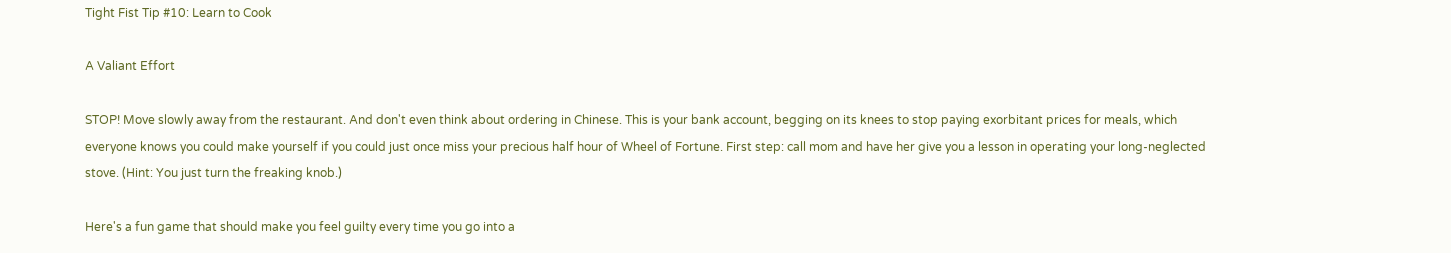Tight Fist Tip #10: Learn to Cook

A Valiant Effort

STOP! Move slowly away from the restaurant. And don't even think about ordering in Chinese. This is your bank account, begging on its knees to stop paying exorbitant prices for meals, which everyone knows you could make yourself if you could just once miss your precious half hour of Wheel of Fortune. First step: call mom and have her give you a lesson in operating your long-neglected stove. (Hint: You just turn the freaking knob.)

Here's a fun game that should make you feel guilty every time you go into a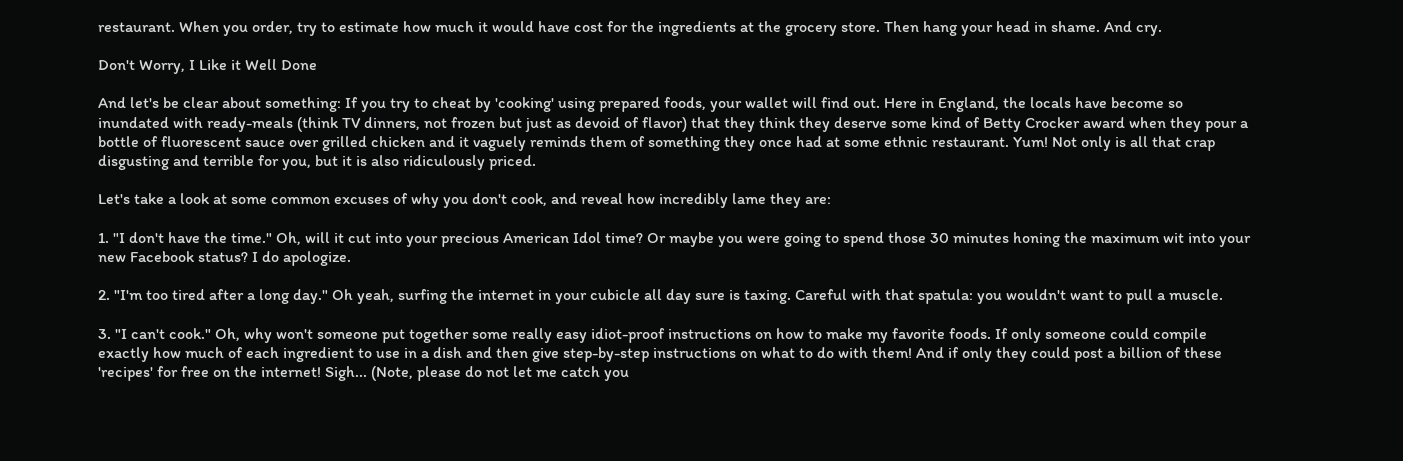restaurant. When you order, try to estimate how much it would have cost for the ingredients at the grocery store. Then hang your head in shame. And cry.

Don't Worry, I Like it Well Done

And let's be clear about something: If you try to cheat by 'cooking' using prepared foods, your wallet will find out. Here in England, the locals have become so inundated with ready-meals (think TV dinners, not frozen but just as devoid of flavor) that they think they deserve some kind of Betty Crocker award when they pour a bottle of fluorescent sauce over grilled chicken and it vaguely reminds them of something they once had at some ethnic restaurant. Yum! Not only is all that crap disgusting and terrible for you, but it is also ridiculously priced.

Let's take a look at some common excuses of why you don't cook, and reveal how incredibly lame they are:

1. "I don't have the time." Oh, will it cut into your precious American Idol time? Or maybe you were going to spend those 30 minutes honing the maximum wit into your new Facebook status? I do apologize.

2. "I'm too tired after a long day." Oh yeah, surfing the internet in your cubicle all day sure is taxing. Careful with that spatula: you wouldn't want to pull a muscle.

3. "I can't cook." Oh, why won't someone put together some really easy idiot-proof instructions on how to make my favorite foods. If only someone could compile exactly how much of each ingredient to use in a dish and then give step-by-step instructions on what to do with them! And if only they could post a billion of these 'recipes' for free on the internet! Sigh... (Note, please do not let me catch you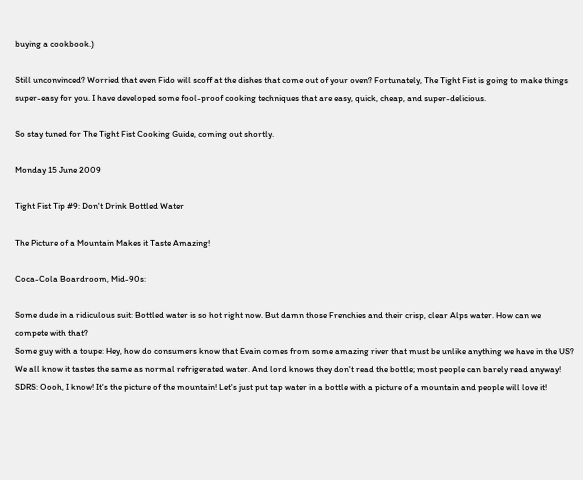buying a cookbook.)

Still unconvinced? Worried that even Fido will scoff at the dishes that come out of your oven? Fortunately, The Tight Fist is going to make things super-easy for you. I have developed some fool-proof cooking techniques that are easy, quick, cheap, and super-delicious.

So stay tuned for The Tight Fist Cooking Guide, coming out shortly.

Monday 15 June 2009

Tight Fist Tip #9: Don't Drink Bottled Water

The Picture of a Mountain Makes it Taste Amazing!

Coca-Cola Boardroom, Mid-90s:

Some dude in a ridiculous suit: Bottled water is so hot right now. But damn those Frenchies and their crisp, clear Alps water. How can we compete with that?
Some guy with a toupe: Hey, how do consumers know that Evain comes from some amazing river that must be unlike anything we have in the US? We all know it tastes the same as normal refrigerated water. And lord knows they don't read the bottle; most people can barely read anyway!
SDRS: Oooh, I know! It's the picture of the mountain! Let's just put tap water in a bottle with a picture of a mountain and people will love it!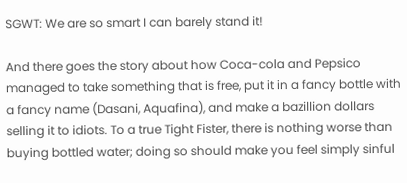SGWT: We are so smart I can barely stand it!

And there goes the story about how Coca-cola and Pepsico managed to take something that is free, put it in a fancy bottle with a fancy name (Dasani, Aquafina), and make a bazillion dollars selling it to idiots. To a true Tight Fister, there is nothing worse than buying bottled water; doing so should make you feel simply sinful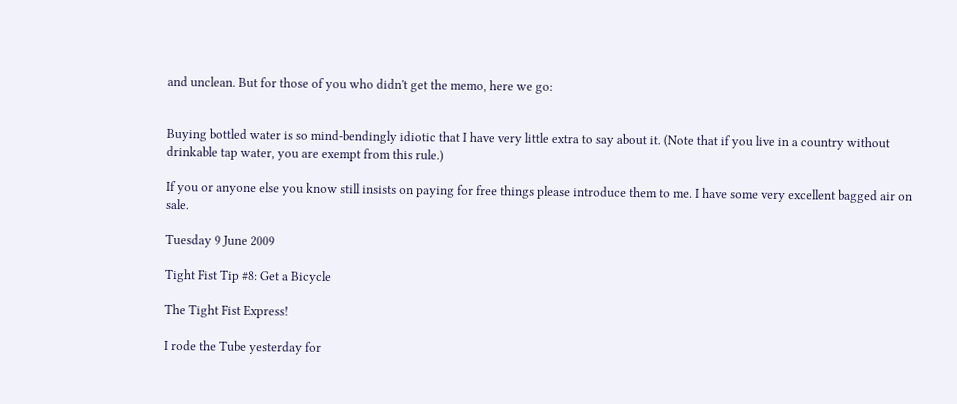and unclean. But for those of you who didn't get the memo, here we go:


Buying bottled water is so mind-bendingly idiotic that I have very little extra to say about it. (Note that if you live in a country without drinkable tap water, you are exempt from this rule.)

If you or anyone else you know still insists on paying for free things please introduce them to me. I have some very excellent bagged air on sale.

Tuesday 9 June 2009

Tight Fist Tip #8: Get a Bicycle

The Tight Fist Express!

I rode the Tube yesterday for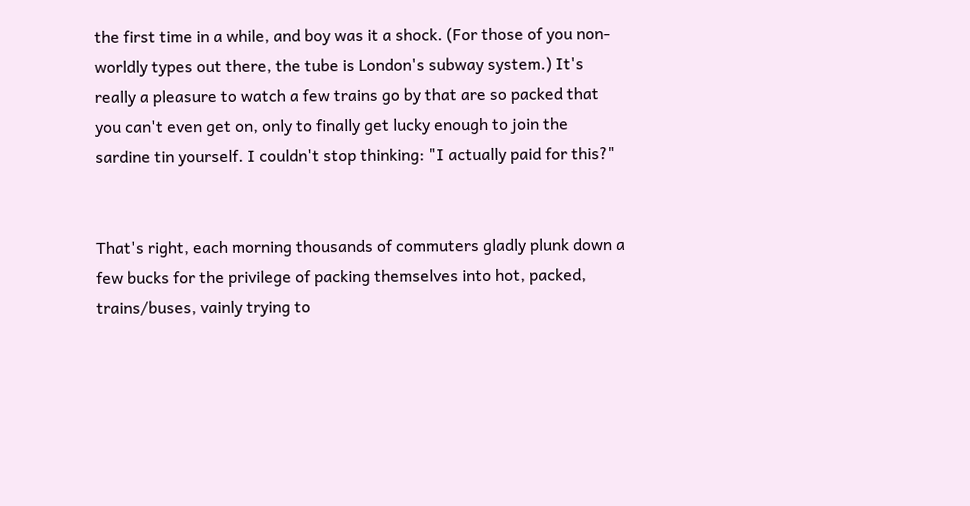the first time in a while, and boy was it a shock. (For those of you non-worldly types out there, the tube is London's subway system.) It's really a pleasure to watch a few trains go by that are so packed that you can't even get on, only to finally get lucky enough to join the sardine tin yourself. I couldn't stop thinking: "I actually paid for this?"


That's right, each morning thousands of commuters gladly plunk down a few bucks for the privilege of packing themselves into hot, packed, trains/buses, vainly trying to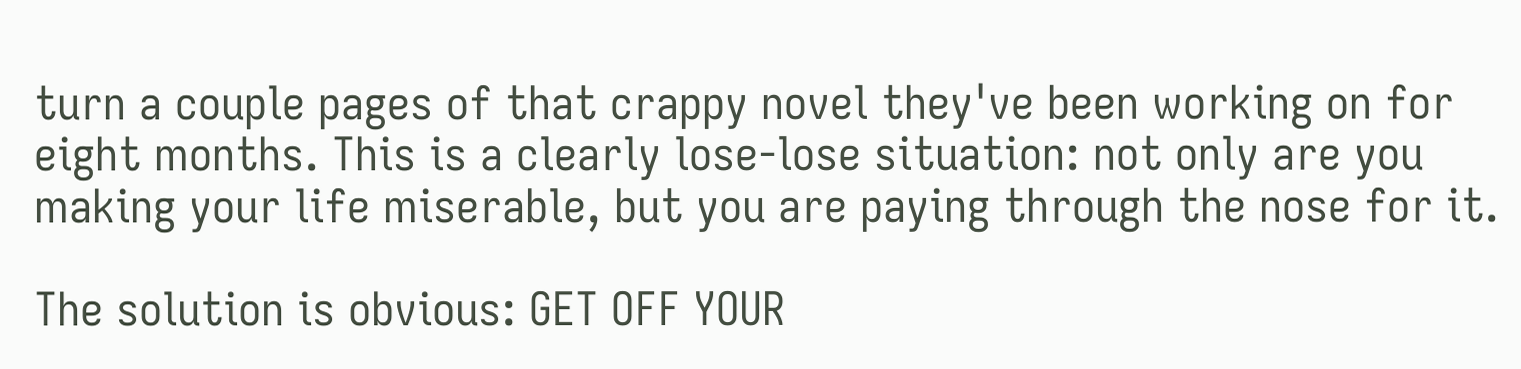turn a couple pages of that crappy novel they've been working on for eight months. This is a clearly lose-lose situation: not only are you making your life miserable, but you are paying through the nose for it.

The solution is obvious: GET OFF YOUR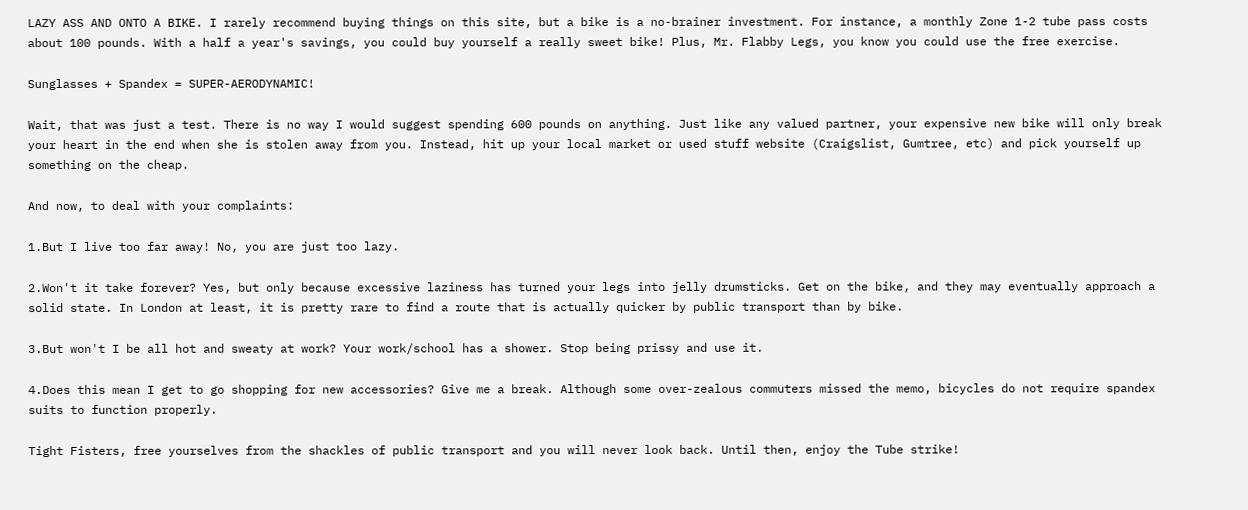LAZY ASS AND ONTO A BIKE. I rarely recommend buying things on this site, but a bike is a no-brainer investment. For instance, a monthly Zone 1-2 tube pass costs about 100 pounds. With a half a year's savings, you could buy yourself a really sweet bike! Plus, Mr. Flabby Legs, you know you could use the free exercise.

Sunglasses + Spandex = SUPER-AERODYNAMIC!

Wait, that was just a test. There is no way I would suggest spending 600 pounds on anything. Just like any valued partner, your expensive new bike will only break your heart in the end when she is stolen away from you. Instead, hit up your local market or used stuff website (Craigslist, Gumtree, etc) and pick yourself up something on the cheap.

And now, to deal with your complaints:

1.But I live too far away! No, you are just too lazy.

2.Won't it take forever? Yes, but only because excessive laziness has turned your legs into jelly drumsticks. Get on the bike, and they may eventually approach a solid state. In London at least, it is pretty rare to find a route that is actually quicker by public transport than by bike.

3.But won't I be all hot and sweaty at work? Your work/school has a shower. Stop being prissy and use it.

4.Does this mean I get to go shopping for new accessories? Give me a break. Although some over-zealous commuters missed the memo, bicycles do not require spandex suits to function properly.

Tight Fisters, free yourselves from the shackles of public transport and you will never look back. Until then, enjoy the Tube strike!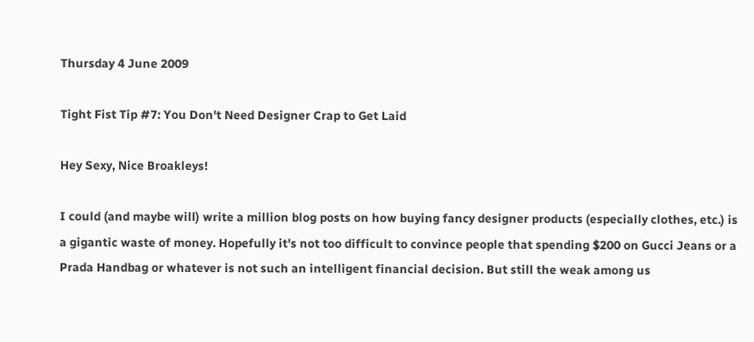Thursday 4 June 2009

Tight Fist Tip #7: You Don't Need Designer Crap to Get Laid

Hey Sexy, Nice Broakleys!

I could (and maybe will) write a million blog posts on how buying fancy designer products (especially clothes, etc.) is a gigantic waste of money. Hopefully it's not too difficult to convince people that spending $200 on Gucci Jeans or a Prada Handbag or whatever is not such an intelligent financial decision. But still the weak among us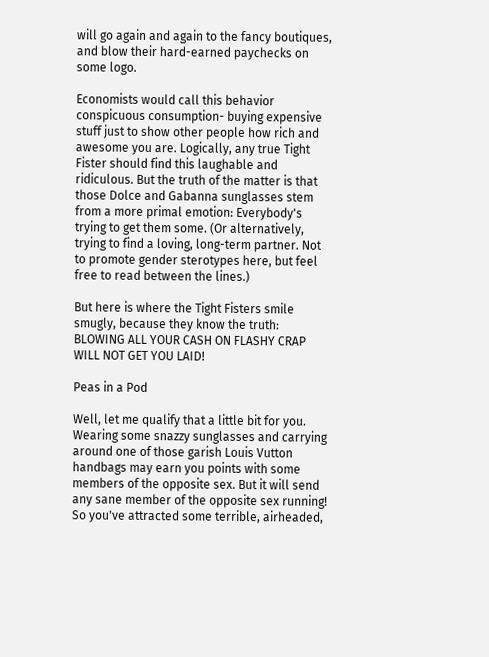will go again and again to the fancy boutiques, and blow their hard-earned paychecks on some logo.

Economists would call this behavior conspicuous consumption- buying expensive stuff just to show other people how rich and awesome you are. Logically, any true Tight Fister should find this laughable and ridiculous. But the truth of the matter is that those Dolce and Gabanna sunglasses stem from a more primal emotion: Everybody's trying to get them some. (Or alternatively, trying to find a loving, long-term partner. Not to promote gender sterotypes here, but feel free to read between the lines.)

But here is where the Tight Fisters smile smugly, because they know the truth: BLOWING ALL YOUR CASH ON FLASHY CRAP WILL NOT GET YOU LAID!

Peas in a Pod

Well, let me qualify that a little bit for you. Wearing some snazzy sunglasses and carrying around one of those garish Louis Vutton handbags may earn you points with some members of the opposite sex. But it will send any sane member of the opposite sex running! So you've attracted some terrible, airheaded,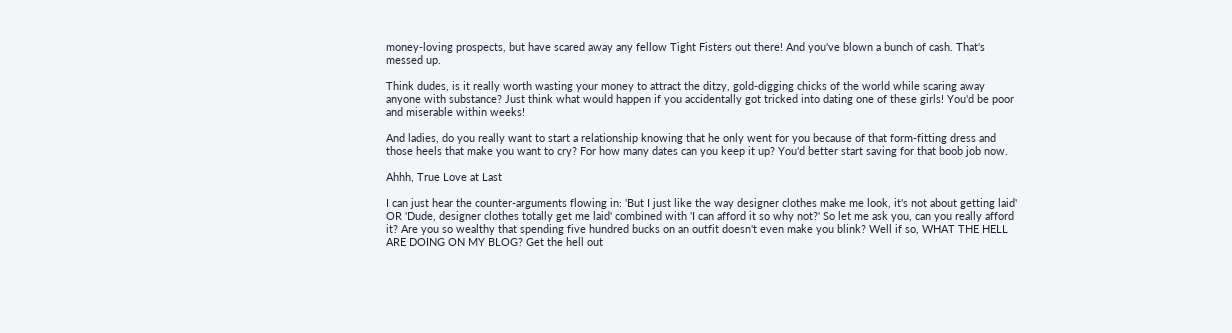money-loving prospects, but have scared away any fellow Tight Fisters out there! And you've blown a bunch of cash. That's messed up.

Think dudes, is it really worth wasting your money to attract the ditzy, gold-digging chicks of the world while scaring away anyone with substance? Just think what would happen if you accidentally got tricked into dating one of these girls! You'd be poor and miserable within weeks!

And ladies, do you really want to start a relationship knowing that he only went for you because of that form-fitting dress and those heels that make you want to cry? For how many dates can you keep it up? You'd better start saving for that boob job now.

Ahhh, True Love at Last

I can just hear the counter-arguments flowing in: 'But I just like the way designer clothes make me look, it's not about getting laid' OR 'Dude, designer clothes totally get me laid' combined with 'I can afford it so why not?' So let me ask you, can you really afford it? Are you so wealthy that spending five hundred bucks on an outfit doesn't even make you blink? Well if so, WHAT THE HELL ARE DOING ON MY BLOG? Get the hell out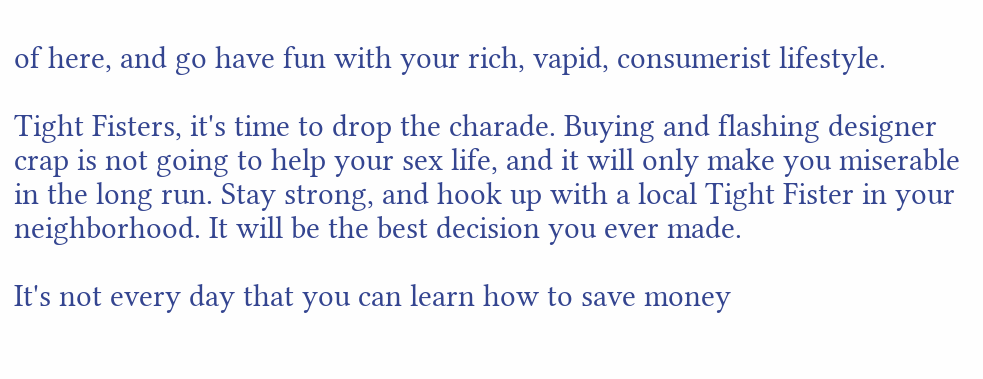of here, and go have fun with your rich, vapid, consumerist lifestyle.

Tight Fisters, it's time to drop the charade. Buying and flashing designer crap is not going to help your sex life, and it will only make you miserable in the long run. Stay strong, and hook up with a local Tight Fister in your neighborhood. It will be the best decision you ever made.

It's not every day that you can learn how to save money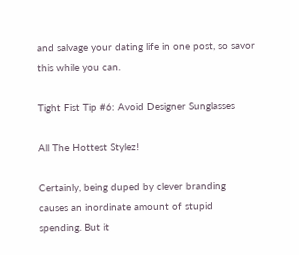and salvage your dating life in one post, so savor this while you can.

Tight Fist Tip #6: Avoid Designer Sunglasses

All The Hottest Stylez!

Certainly, being duped by clever branding causes an inordinate amount of stupid spending. But it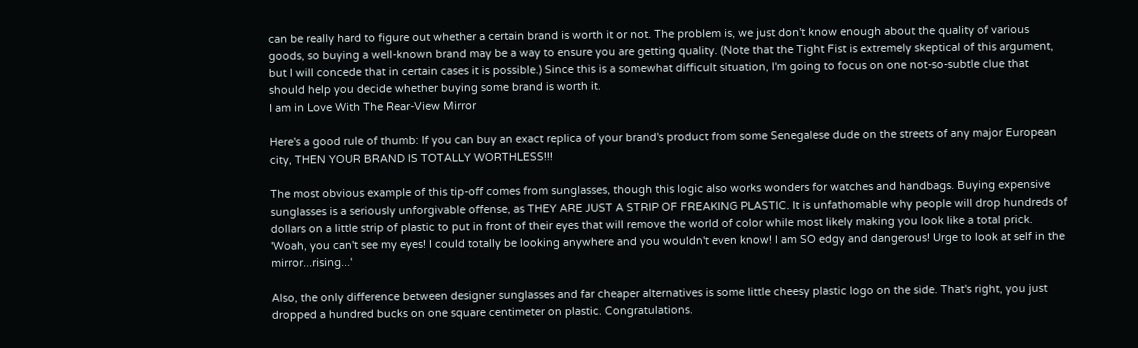can be really hard to figure out whether a certain brand is worth it or not. The problem is, we just don't know enough about the quality of various goods, so buying a well-known brand may be a way to ensure you are getting quality. (Note that the Tight Fist is extremely skeptical of this argument, but I will concede that in certain cases it is possible.) Since this is a somewhat difficult situation, I'm going to focus on one not-so-subtle clue that should help you decide whether buying some brand is worth it.
I am in Love With The Rear-View Mirror

Here's a good rule of thumb: If you can buy an exact replica of your brand's product from some Senegalese dude on the streets of any major European city, THEN YOUR BRAND IS TOTALLY WORTHLESS!!!

The most obvious example of this tip-off comes from sunglasses, though this logic also works wonders for watches and handbags. Buying expensive sunglasses is a seriously unforgivable offense, as THEY ARE JUST A STRIP OF FREAKING PLASTIC. It is unfathomable why people will drop hundreds of dollars on a little strip of plastic to put in front of their eyes that will remove the world of color while most likely making you look like a total prick. 'Woah, you can't see my eyes! I could totally be looking anywhere and you wouldn't even know! I am SO edgy and dangerous! Urge to look at self in the mirror...rising...'

Also, the only difference between designer sunglasses and far cheaper alternatives is some little cheesy plastic logo on the side. That's right, you just dropped a hundred bucks on one square centimeter on plastic. Congratulations.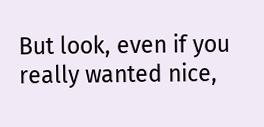But look, even if you really wanted nice,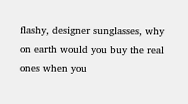flashy, designer sunglasses, why on earth would you buy the real ones when you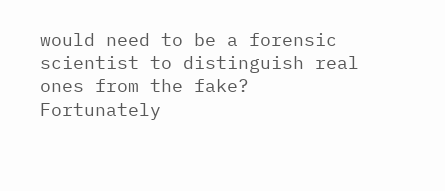would need to be a forensic scientist to distinguish real ones from the fake? Fortunately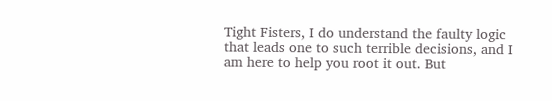Tight Fisters, I do understand the faulty logic that leads one to such terrible decisions, and I am here to help you root it out. But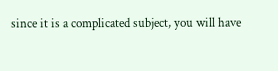since it is a complicated subject, you will have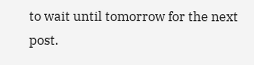to wait until tomorrow for the next post.